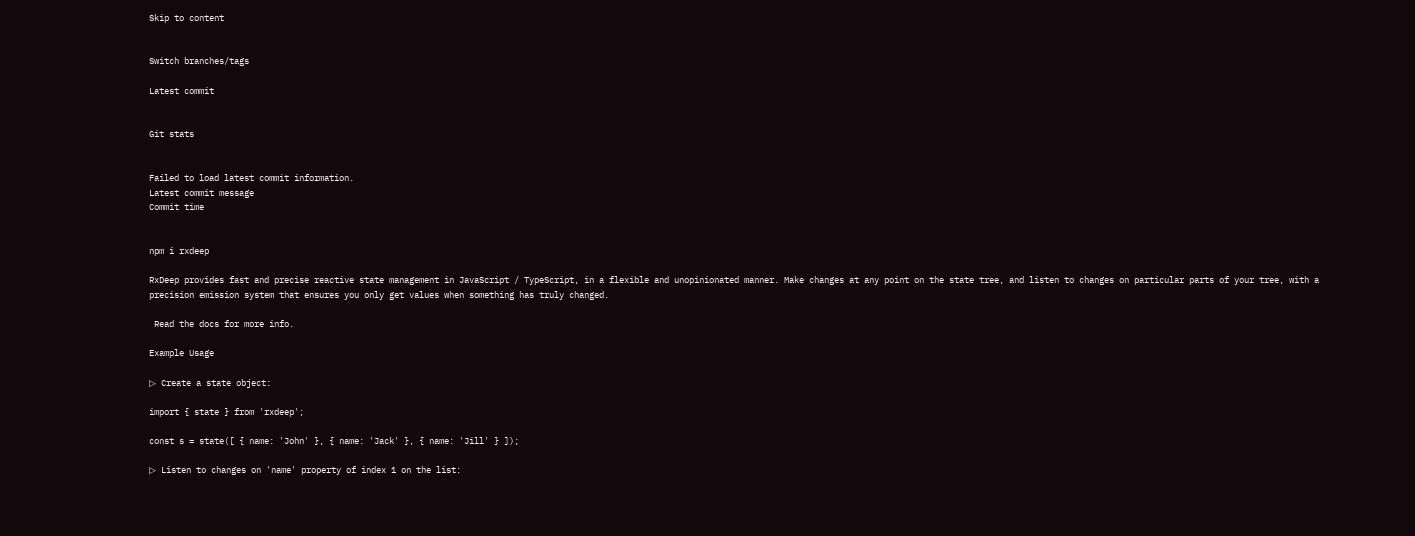Skip to content


Switch branches/tags

Latest commit


Git stats


Failed to load latest commit information.
Latest commit message
Commit time


npm i rxdeep

RxDeep provides fast and precise reactive state management in JavaScript / TypeScript, in a flexible and unopinionated manner. Make changes at any point on the state tree, and listen to changes on particular parts of your tree, with a precision emission system that ensures you only get values when something has truly changed.

 Read the docs for more info.

Example Usage

▷ Create a state object:

import { state } from 'rxdeep';

const s = state([ { name: 'John' }, { name: 'Jack' }, { name: 'Jill' } ]);

▷ Listen to changes on 'name' property of index 1 on the list: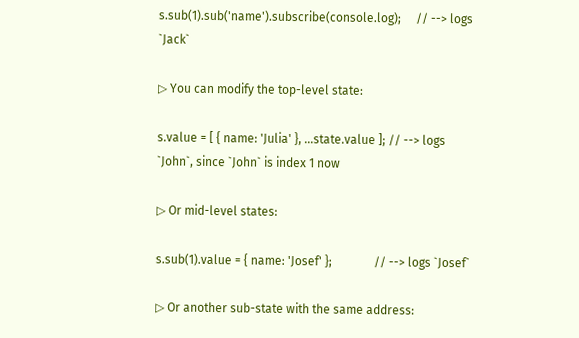s.sub(1).sub('name').subscribe(console.log);     // --> logs `Jack`

▷ You can modify the top-level state:

s.value = [ { name: 'Julia' }, ...state.value ]; // --> logs `John`, since `John` is index 1 now

▷ Or mid-level states:

s.sub(1).value = { name: 'Josef' };              // --> logs `Josef`

▷ Or another sub-state with the same address: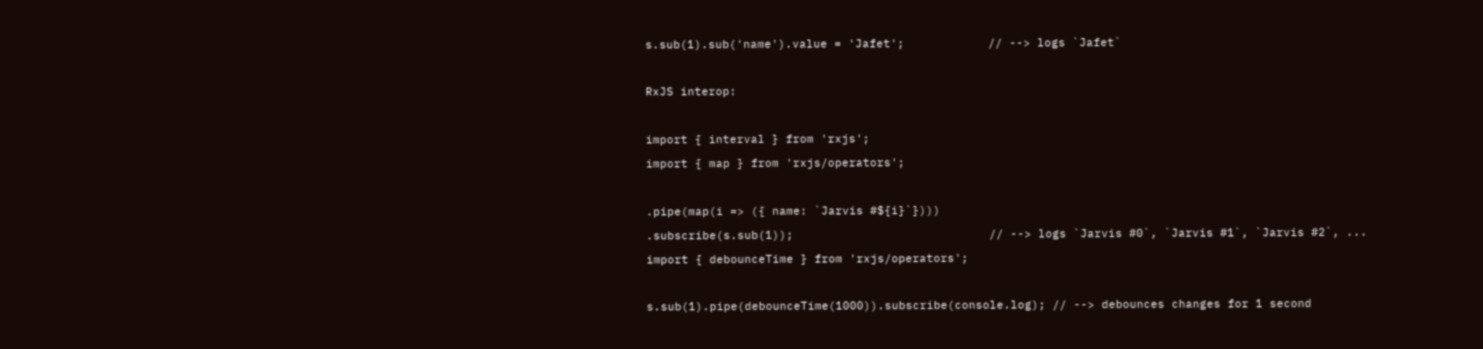s.sub(1).sub('name').value = 'Jafet';            // --> logs `Jafet`

RxJS interop:

import { interval } from 'rxjs';
import { map } from 'rxjs/operators';

.pipe(map(i => ({ name: `Jarvis #${i}`})))
.subscribe(s.sub(1));                            // --> logs `Jarvis #0`, `Jarvis #1`, `Jarvis #2`, ...
import { debounceTime } from 'rxjs/operators';

s.sub(1).pipe(debounceTime(1000)).subscribe(console.log); // --> debounces changes for 1 second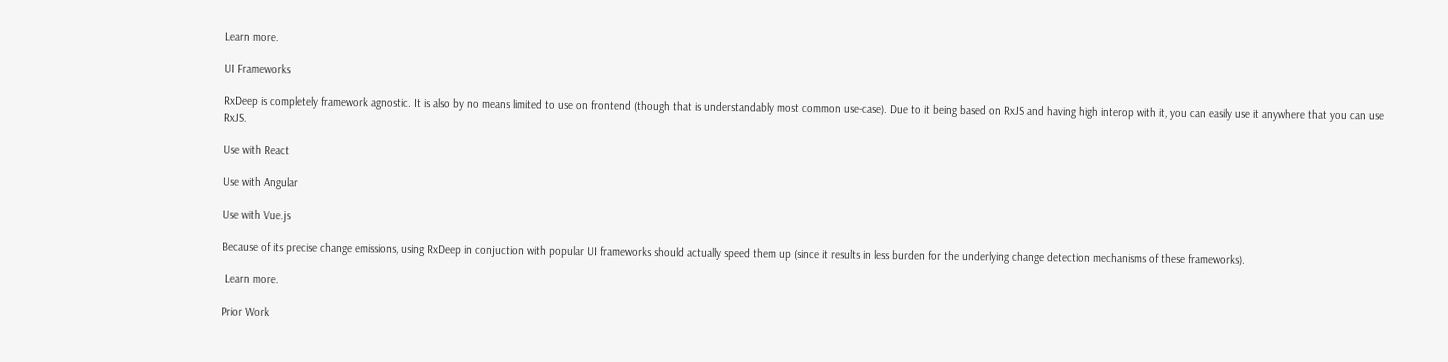Learn more.

UI Frameworks

RxDeep is completely framework agnostic. It is also by no means limited to use on frontend (though that is understandably most common use-case). Due to it being based on RxJS and having high interop with it, you can easily use it anywhere that you can use RxJS.

Use with React

Use with Angular

Use with Vue.js

Because of its precise change emissions, using RxDeep in conjuction with popular UI frameworks should actually speed them up (since it results in less burden for the underlying change detection mechanisms of these frameworks).

 Learn more.

Prior Work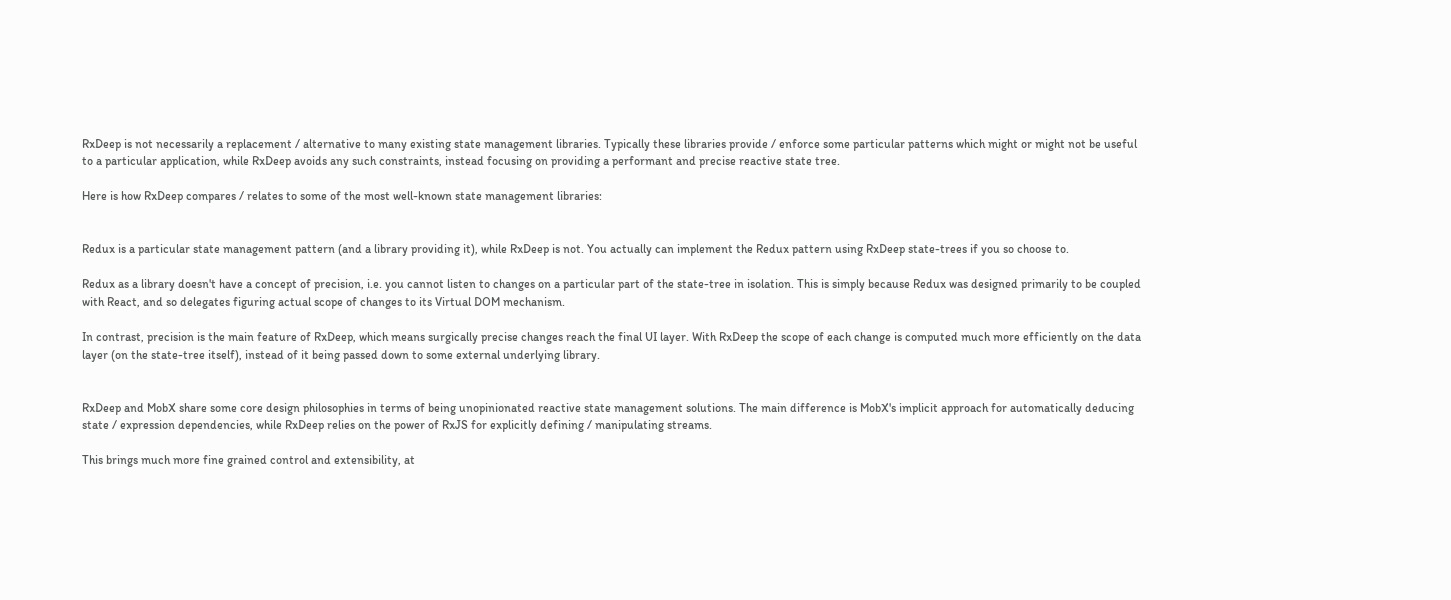RxDeep is not necessarily a replacement / alternative to many existing state management libraries. Typically these libraries provide / enforce some particular patterns which might or might not be useful to a particular application, while RxDeep avoids any such constraints, instead focusing on providing a performant and precise reactive state tree.

Here is how RxDeep compares / relates to some of the most well-known state management libraries:


Redux is a particular state management pattern (and a library providing it), while RxDeep is not. You actually can implement the Redux pattern using RxDeep state-trees if you so choose to.

Redux as a library doesn't have a concept of precision, i.e. you cannot listen to changes on a particular part of the state-tree in isolation. This is simply because Redux was designed primarily to be coupled with React, and so delegates figuring actual scope of changes to its Virtual DOM mechanism.

In contrast, precision is the main feature of RxDeep, which means surgically precise changes reach the final UI layer. With RxDeep the scope of each change is computed much more efficiently on the data layer (on the state-tree itself), instead of it being passed down to some external underlying library.


RxDeep and MobX share some core design philosophies in terms of being unopinionated reactive state management solutions. The main difference is MobX's implicit approach for automatically deducing state / expression dependencies, while RxDeep relies on the power of RxJS for explicitly defining / manipulating streams.

This brings much more fine grained control and extensibility, at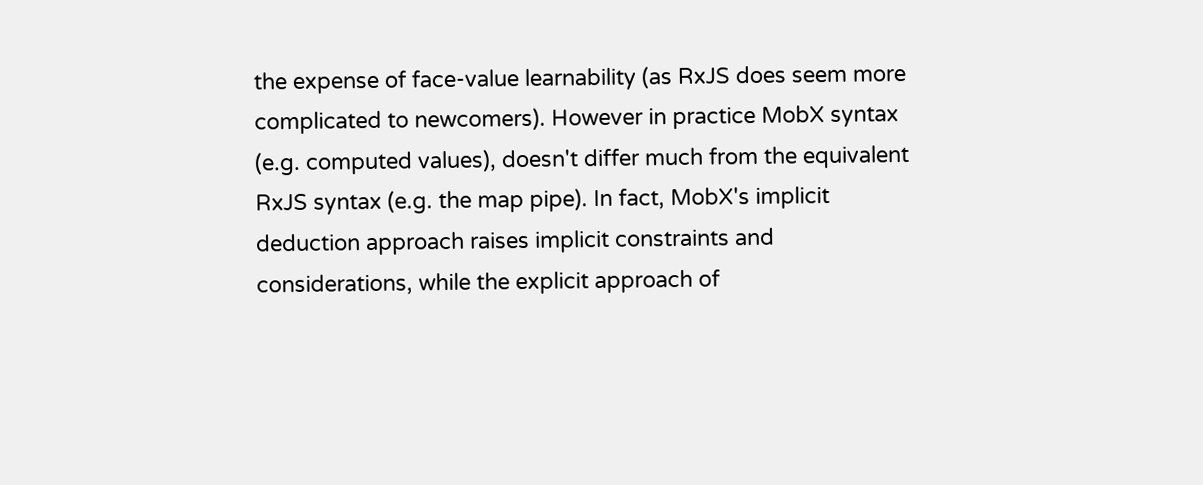the expense of face-value learnability (as RxJS does seem more complicated to newcomers). However in practice MobX syntax (e.g. computed values), doesn't differ much from the equivalent RxJS syntax (e.g. the map pipe). In fact, MobX's implicit deduction approach raises implicit constraints and considerations, while the explicit approach of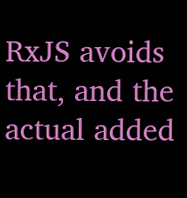RxJS avoids that, and the actual added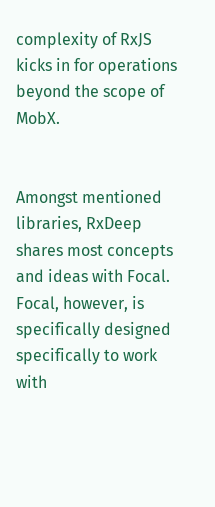complexity of RxJS kicks in for operations beyond the scope of MobX.


Amongst mentioned libraries, RxDeep shares most concepts and ideas with Focal. Focal, however, is specifically designed specifically to work with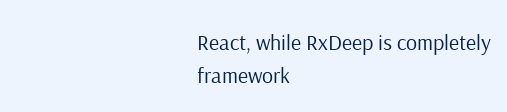React, while RxDeep is completely framework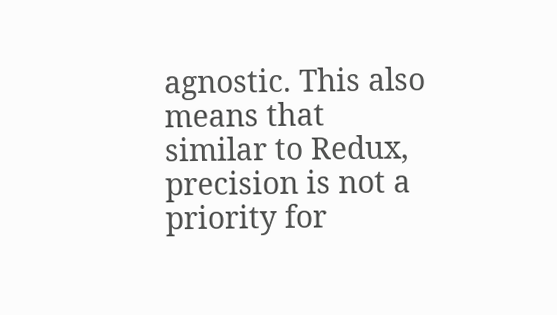agnostic. This also means that similar to Redux, precision is not a priority for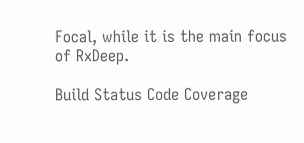Focal, while it is the main focus of RxDeep.

Build Status Code Coverage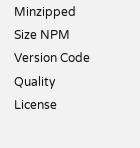Minzipped Size NPM Version Code Quality License